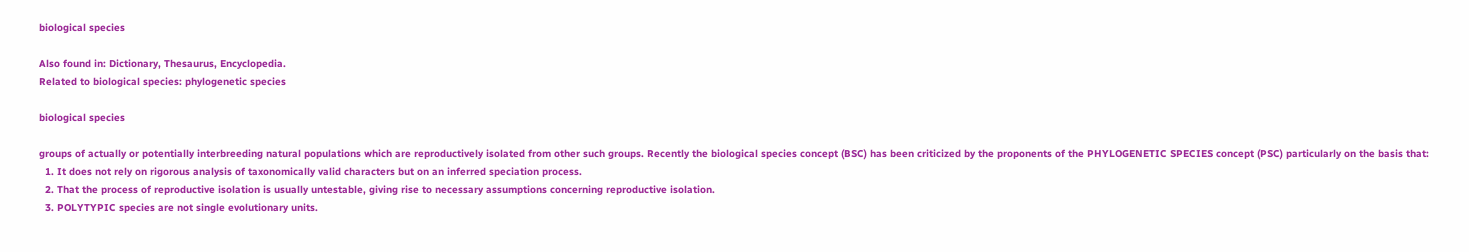biological species

Also found in: Dictionary, Thesaurus, Encyclopedia.
Related to biological species: phylogenetic species

biological species

groups of actually or potentially interbreeding natural populations which are reproductively isolated from other such groups. Recently the biological species concept (BSC) has been criticized by the proponents of the PHYLOGENETIC SPECIES concept (PSC) particularly on the basis that:
  1. It does not rely on rigorous analysis of taxonomically valid characters but on an inferred speciation process.
  2. That the process of reproductive isolation is usually untestable, giving rise to necessary assumptions concerning reproductive isolation.
  3. POLYTYPIC species are not single evolutionary units.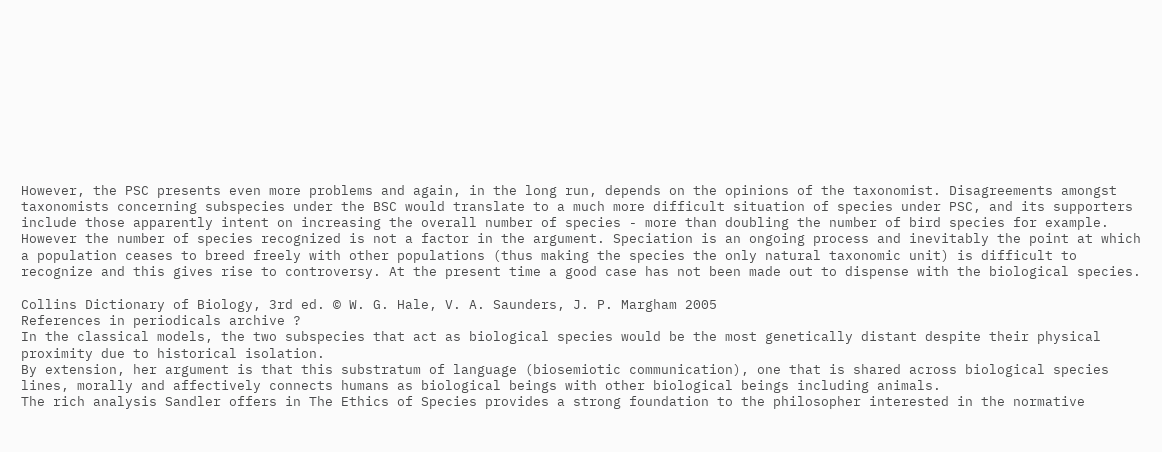However, the PSC presents even more problems and again, in the long run, depends on the opinions of the taxonomist. Disagreements amongst taxonomists concerning subspecies under the BSC would translate to a much more difficult situation of species under PSC, and its supporters include those apparently intent on increasing the overall number of species - more than doubling the number of bird species for example. However the number of species recognized is not a factor in the argument. Speciation is an ongoing process and inevitably the point at which a population ceases to breed freely with other populations (thus making the species the only natural taxonomic unit) is difficult to recognize and this gives rise to controversy. At the present time a good case has not been made out to dispense with the biological species.

Collins Dictionary of Biology, 3rd ed. © W. G. Hale, V. A. Saunders, J. P. Margham 2005
References in periodicals archive ?
In the classical models, the two subspecies that act as biological species would be the most genetically distant despite their physical proximity due to historical isolation.
By extension, her argument is that this substratum of language (biosemiotic communication), one that is shared across biological species lines, morally and affectively connects humans as biological beings with other biological beings including animals.
The rich analysis Sandler offers in The Ethics of Species provides a strong foundation to the philosopher interested in the normative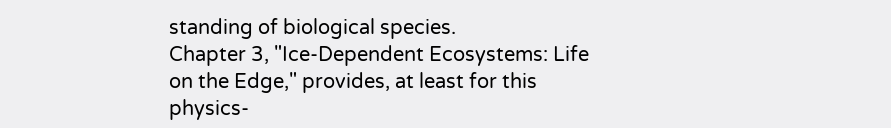standing of biological species.
Chapter 3, "Ice-Dependent Ecosystems: Life on the Edge," provides, at least for this physics-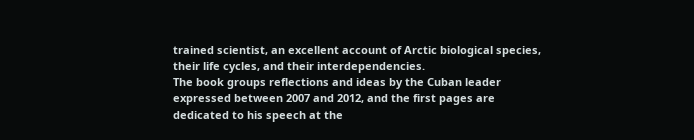trained scientist, an excellent account of Arctic biological species, their life cycles, and their interdependencies.
The book groups reflections and ideas by the Cuban leader expressed between 2007 and 2012, and the first pages are dedicated to his speech at the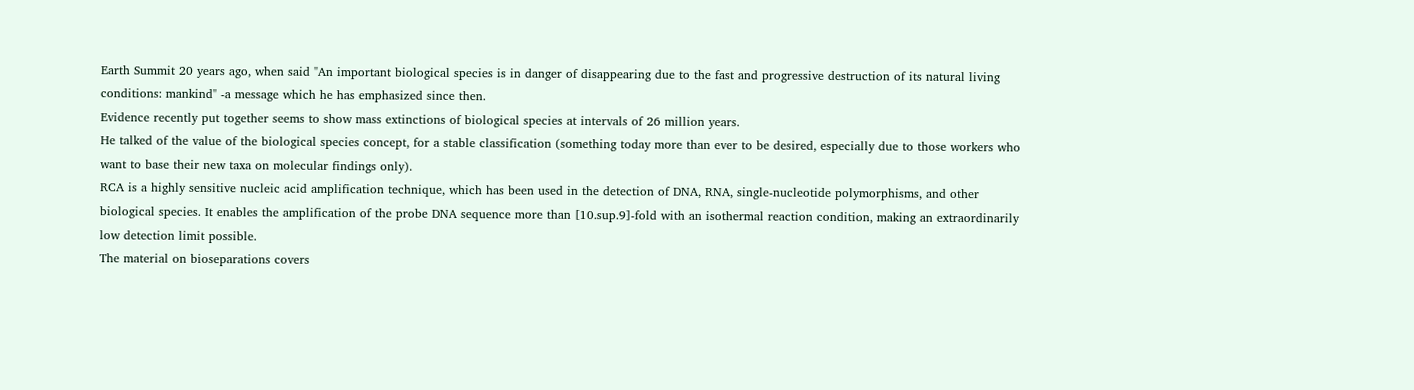Earth Summit 20 years ago, when said "An important biological species is in danger of disappearing due to the fast and progressive destruction of its natural living conditions: mankind" -a message which he has emphasized since then.
Evidence recently put together seems to show mass extinctions of biological species at intervals of 26 million years.
He talked of the value of the biological species concept, for a stable classification (something today more than ever to be desired, especially due to those workers who want to base their new taxa on molecular findings only).
RCA is a highly sensitive nucleic acid amplification technique, which has been used in the detection of DNA, RNA, single-nucleotide polymorphisms, and other biological species. It enables the amplification of the probe DNA sequence more than [10.sup.9]-fold with an isothermal reaction condition, making an extraordinarily low detection limit possible.
The material on bioseparations covers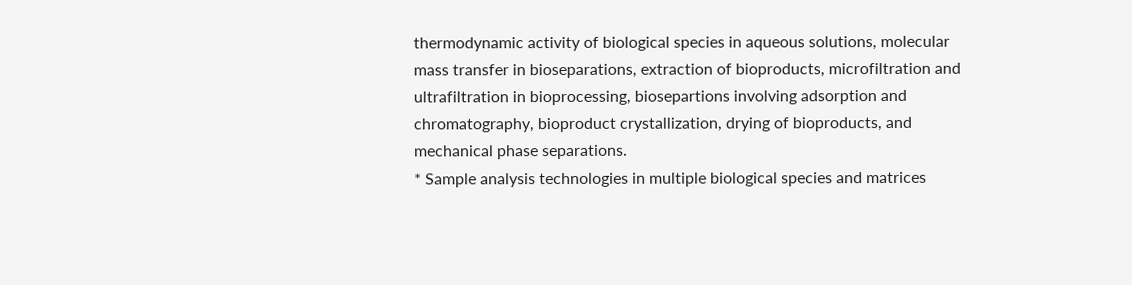thermodynamic activity of biological species in aqueous solutions, molecular mass transfer in bioseparations, extraction of bioproducts, microfiltration and ultrafiltration in bioprocessing, biosepartions involving adsorption and chromatography, bioproduct crystallization, drying of bioproducts, and mechanical phase separations.
* Sample analysis technologies in multiple biological species and matrices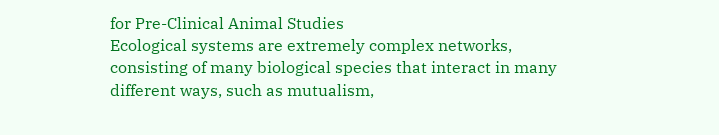for Pre-Clinical Animal Studies
Ecological systems are extremely complex networks, consisting of many biological species that interact in many different ways, such as mutualism,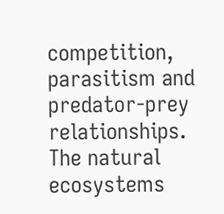competition, parasitism and predator-prey relationships.
The natural ecosystems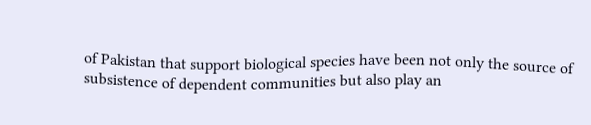of Pakistan that support biological species have been not only the source of subsistence of dependent communities but also play an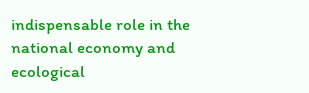indispensable role in the national economy and ecological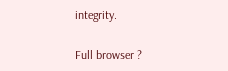integrity.

Full browser ?